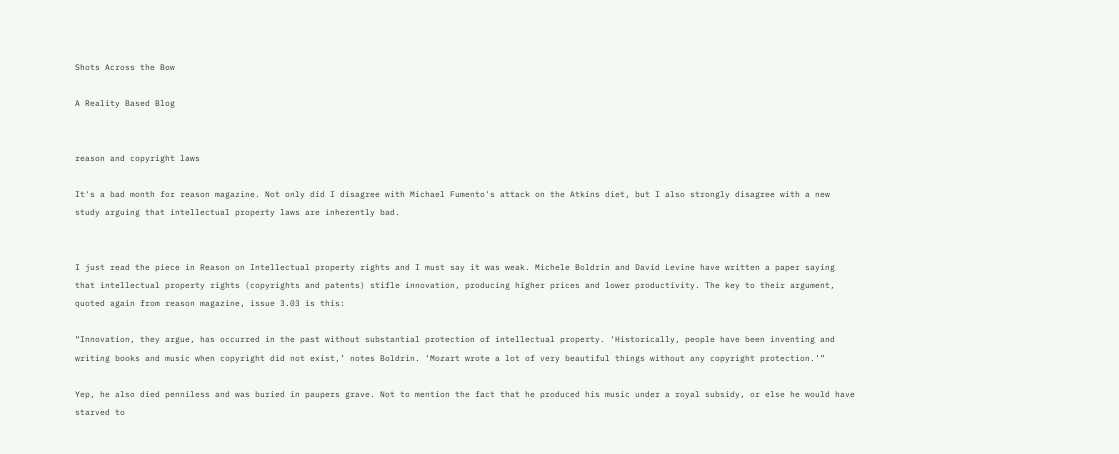Shots Across the Bow

A Reality Based Blog


reason and copyright laws

It's a bad month for reason magazine. Not only did I disagree with Michael Fumento's attack on the Atkins diet, but I also strongly disagree with a new study arguing that intellectual property laws are inherently bad.


I just read the piece in Reason on Intellectual property rights and I must say it was weak. Michele Boldrin and David Levine have written a paper saying that intellectual property rights (copyrights and patents) stifle innovation, producing higher prices and lower productivity. The key to their argument, quoted again from reason magazine, issue 3.03 is this:

“Innovation, they argue, has occurred in the past without substantial protection of intellectual property. ‘Historically, people have been inventing and writing books and music when copyright did not exist,’ notes Boldrin. ‘Mozart wrote a lot of very beautiful things without any copyright protection.’”

Yep, he also died penniless and was buried in paupers grave. Not to mention the fact that he produced his music under a royal subsidy, or else he would have starved to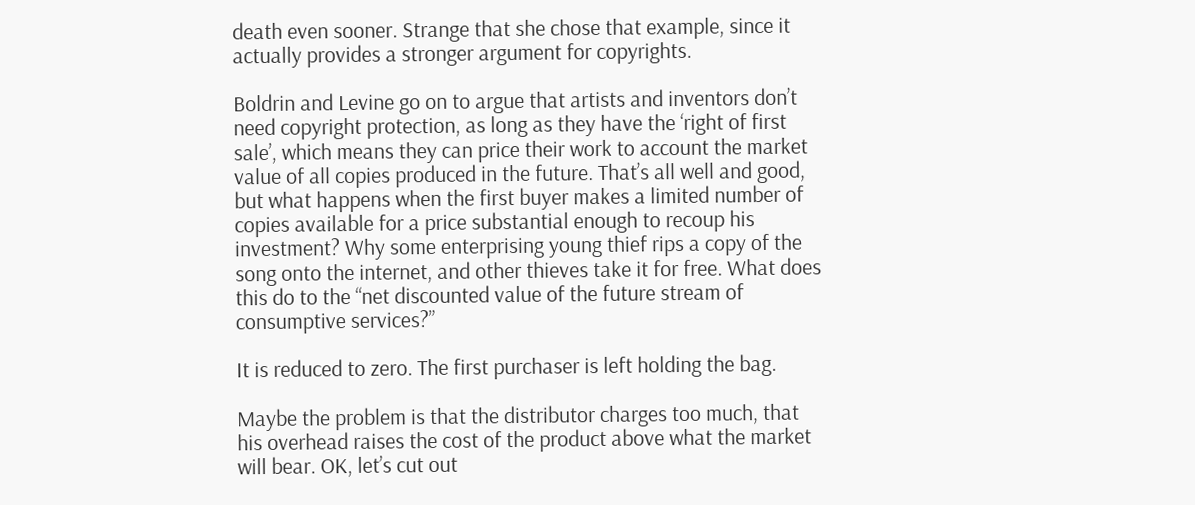death even sooner. Strange that she chose that example, since it actually provides a stronger argument for copyrights.

Boldrin and Levine go on to argue that artists and inventors don’t need copyright protection, as long as they have the ‘right of first sale’, which means they can price their work to account the market value of all copies produced in the future. That’s all well and good, but what happens when the first buyer makes a limited number of copies available for a price substantial enough to recoup his investment? Why some enterprising young thief rips a copy of the song onto the internet, and other thieves take it for free. What does this do to the “net discounted value of the future stream of consumptive services?”

It is reduced to zero. The first purchaser is left holding the bag.

Maybe the problem is that the distributor charges too much, that his overhead raises the cost of the product above what the market will bear. OK, let’s cut out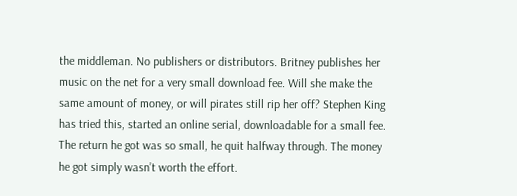the middleman. No publishers or distributors. Britney publishes her music on the net for a very small download fee. Will she make the same amount of money, or will pirates still rip her off? Stephen King has tried this, started an online serial, downloadable for a small fee. The return he got was so small, he quit halfway through. The money he got simply wasn’t worth the effort.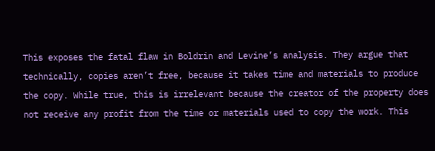This exposes the fatal flaw in Boldrin and Levine’s analysis. They argue that technically, copies aren’t free, because it takes time and materials to produce the copy. While true, this is irrelevant because the creator of the property does not receive any profit from the time or materials used to copy the work. This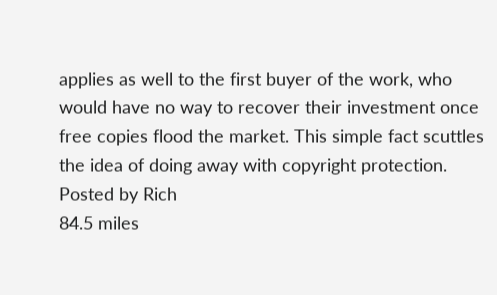applies as well to the first buyer of the work, who would have no way to recover their investment once free copies flood the market. This simple fact scuttles the idea of doing away with copyright protection.
Posted by Rich
84.5 miles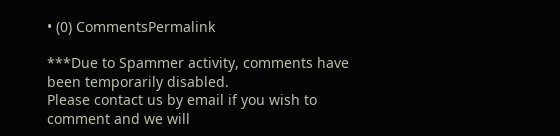• (0) CommentsPermalink

***Due to Spammer activity, comments have been temporarily disabled.
Please contact us by email if you wish to comment and we will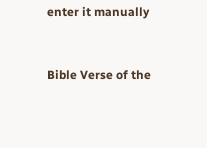enter it manually


Bible Verse of the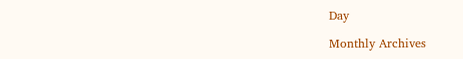Day

Monthly Archives